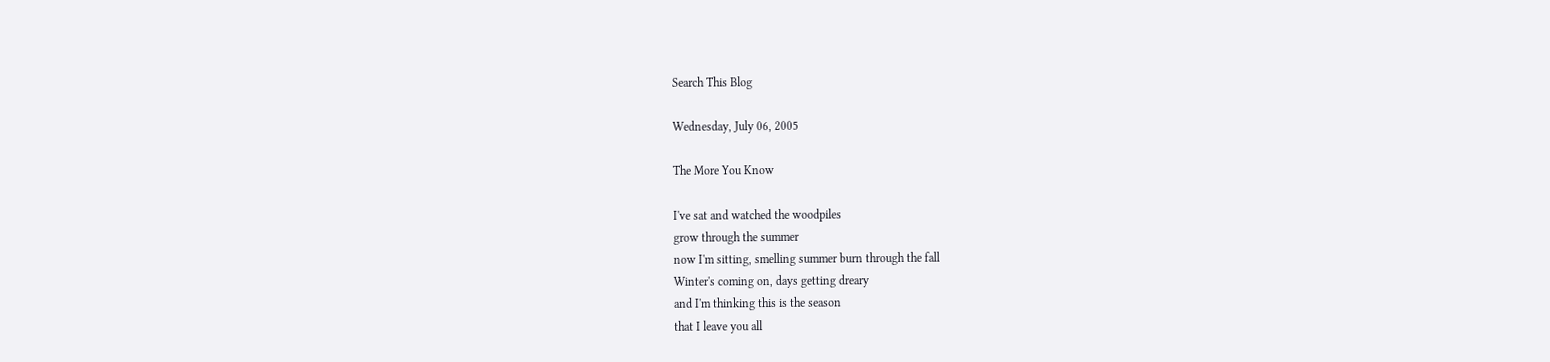Search This Blog

Wednesday, July 06, 2005

The More You Know

I've sat and watched the woodpiles
grow through the summer
now I'm sitting, smelling summer burn through the fall
Winter's coming on, days getting dreary
and I'm thinking this is the season
that I leave you all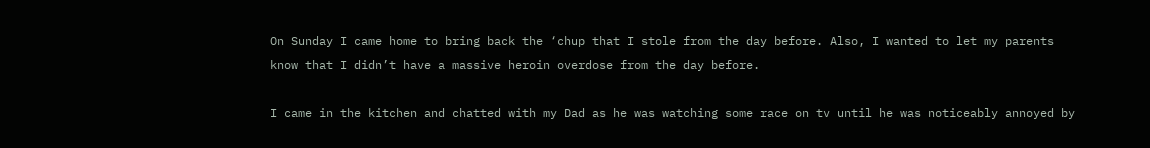On Sunday I came home to bring back the ‘chup that I stole from the day before. Also, I wanted to let my parents know that I didn’t have a massive heroin overdose from the day before.

I came in the kitchen and chatted with my Dad as he was watching some race on tv until he was noticeably annoyed by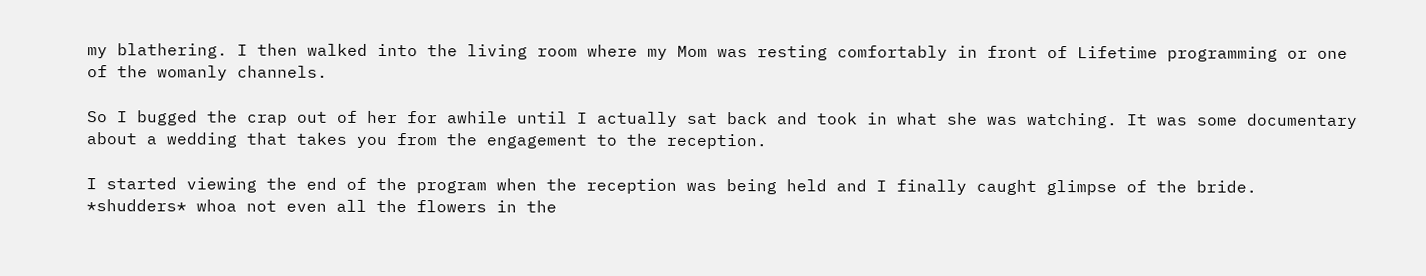my blathering. I then walked into the living room where my Mom was resting comfortably in front of Lifetime programming or one of the womanly channels.

So I bugged the crap out of her for awhile until I actually sat back and took in what she was watching. It was some documentary about a wedding that takes you from the engagement to the reception.

I started viewing the end of the program when the reception was being held and I finally caught glimpse of the bride.
*shudders* whoa not even all the flowers in the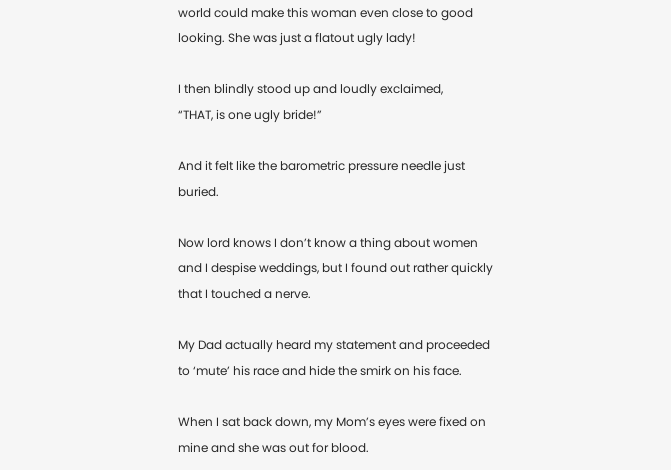world could make this woman even close to good looking. She was just a flatout ugly lady!

I then blindly stood up and loudly exclaimed,
“THAT, is one ugly bride!”

And it felt like the barometric pressure needle just buried.

Now lord knows I don’t know a thing about women and I despise weddings, but I found out rather quickly that I touched a nerve.

My Dad actually heard my statement and proceeded to ‘mute’ his race and hide the smirk on his face.

When I sat back down, my Mom’s eyes were fixed on mine and she was out for blood.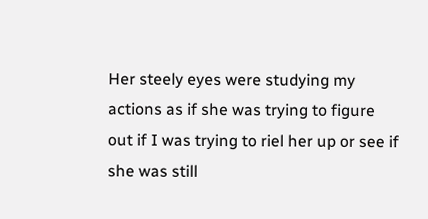Her steely eyes were studying my actions as if she was trying to figure out if I was trying to riel her up or see if she was still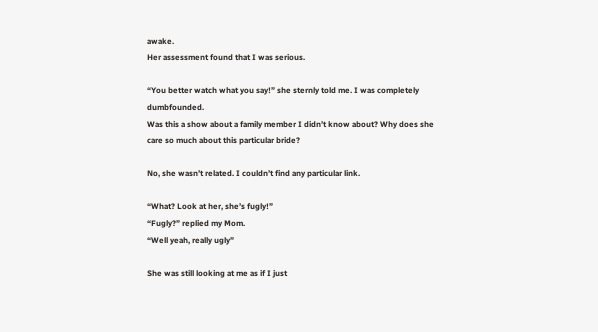awake.
Her assessment found that I was serious.

“You better watch what you say!” she sternly told me. I was completely dumbfounded.
Was this a show about a family member I didn’t know about? Why does she care so much about this particular bride?

No, she wasn’t related. I couldn’t find any particular link.

“What? Look at her, she’s fugly!”
“Fugly?” replied my Mom.
“Well yeah, really ugly”

She was still looking at me as if I just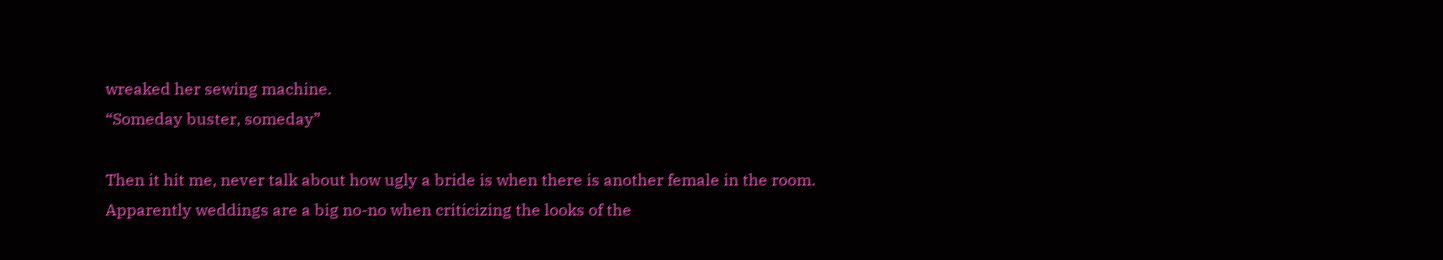wreaked her sewing machine.
“Someday buster, someday”

Then it hit me, never talk about how ugly a bride is when there is another female in the room. Apparently weddings are a big no-no when criticizing the looks of the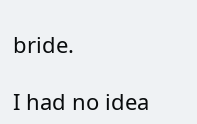bride.

I had no idea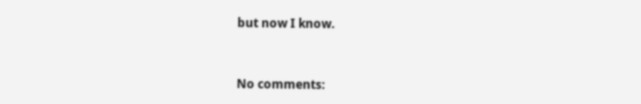but now I know.


No comments: